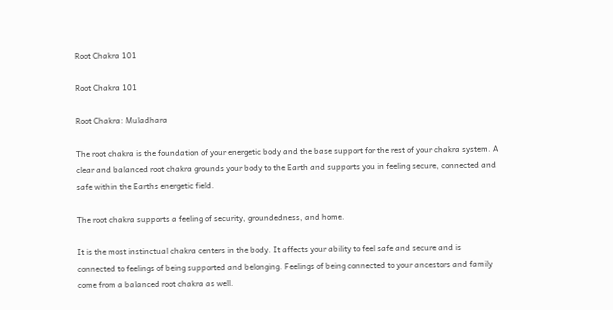Root Chakra 101

Root Chakra 101

Root Chakra: Muladhara

The root chakra is the foundation of your energetic body and the base support for the rest of your chakra system. A clear and balanced root chakra grounds your body to the Earth and supports you in feeling secure, connected and safe within the Earths energetic field.

The root chakra supports a feeling of security, groundedness, and home.

It is the most instinctual chakra centers in the body. It affects your ability to feel safe and secure and is connected to feelings of being supported and belonging. Feelings of being connected to your ancestors and family come from a balanced root chakra as well.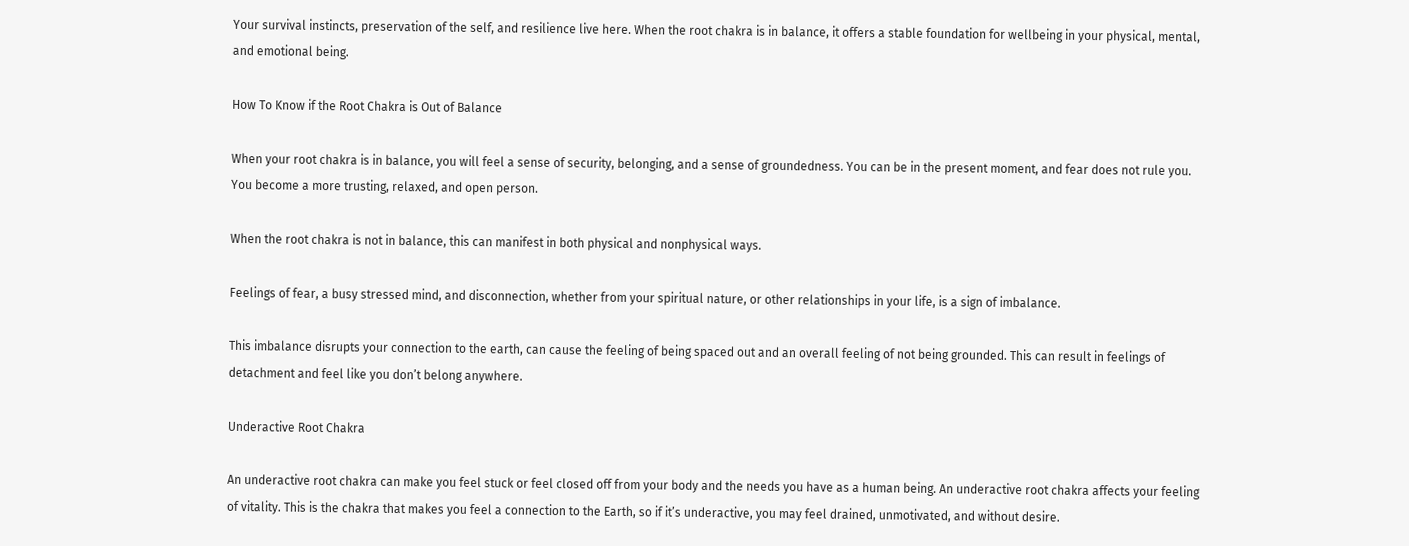Your survival instincts, preservation of the self, and resilience live here. When the root chakra is in balance, it offers a stable foundation for wellbeing in your physical, mental, and emotional being.

How To Know if the Root Chakra is Out of Balance

When your root chakra is in balance, you will feel a sense of security, belonging, and a sense of groundedness. You can be in the present moment, and fear does not rule you. You become a more trusting, relaxed, and open person.

When the root chakra is not in balance, this can manifest in both physical and nonphysical ways.

Feelings of fear, a busy stressed mind, and disconnection, whether from your spiritual nature, or other relationships in your life, is a sign of imbalance.

This imbalance disrupts your connection to the earth, can cause the feeling of being spaced out and an overall feeling of not being grounded. This can result in feelings of detachment and feel like you don’t belong anywhere.

Underactive Root Chakra

An underactive root chakra can make you feel stuck or feel closed off from your body and the needs you have as a human being. An underactive root chakra affects your feeling of vitality. This is the chakra that makes you feel a connection to the Earth, so if it’s underactive, you may feel drained, unmotivated, and without desire.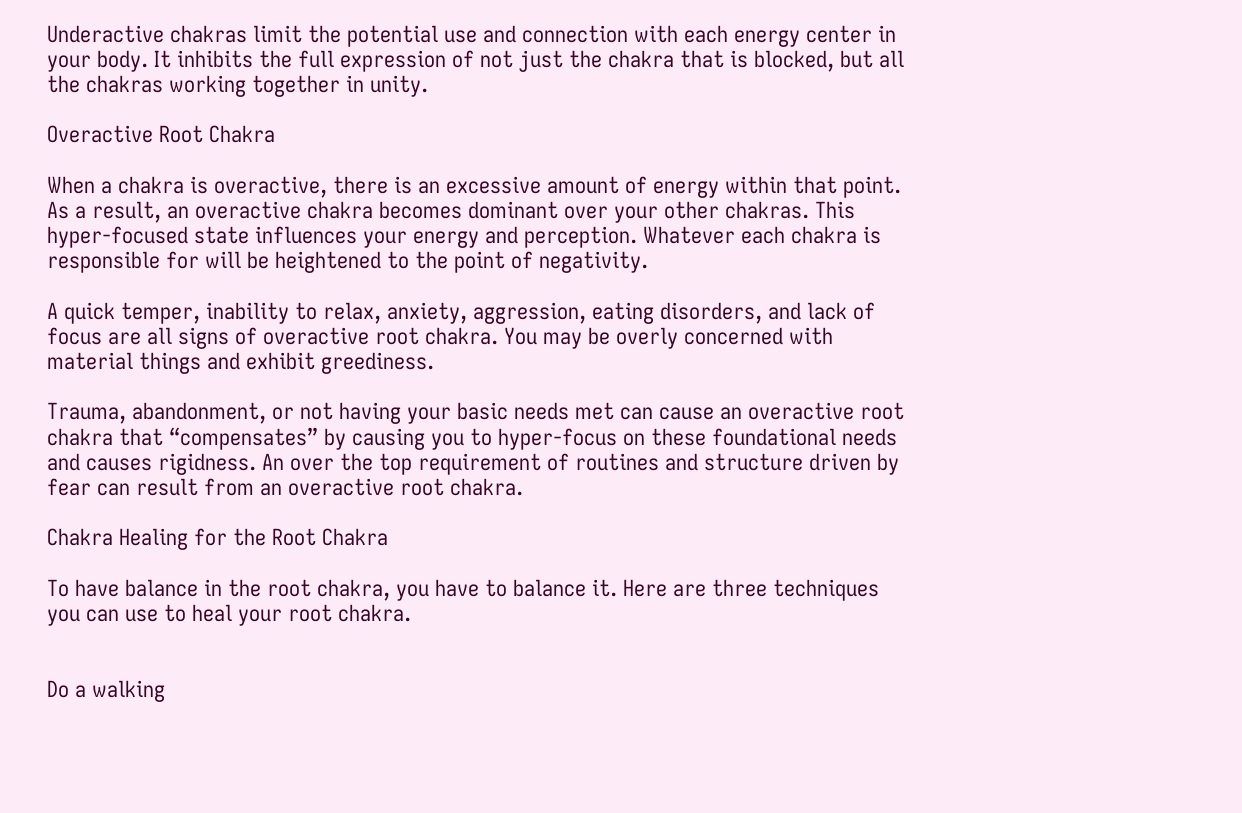Underactive chakras limit the potential use and connection with each energy center in your body. It inhibits the full expression of not just the chakra that is blocked, but all the chakras working together in unity.

Overactive Root Chakra

When a chakra is overactive, there is an excessive amount of energy within that point. As a result, an overactive chakra becomes dominant over your other chakras. This hyper-focused state influences your energy and perception. Whatever each chakra is responsible for will be heightened to the point of negativity.

A quick temper, inability to relax, anxiety, aggression, eating disorders, and lack of focus are all signs of overactive root chakra. You may be overly concerned with material things and exhibit greediness.

Trauma, abandonment, or not having your basic needs met can cause an overactive root chakra that “compensates” by causing you to hyper-focus on these foundational needs and causes rigidness. An over the top requirement of routines and structure driven by fear can result from an overactive root chakra.

Chakra Healing for the Root Chakra

To have balance in the root chakra, you have to balance it. Here are three techniques you can use to heal your root chakra.


Do a walking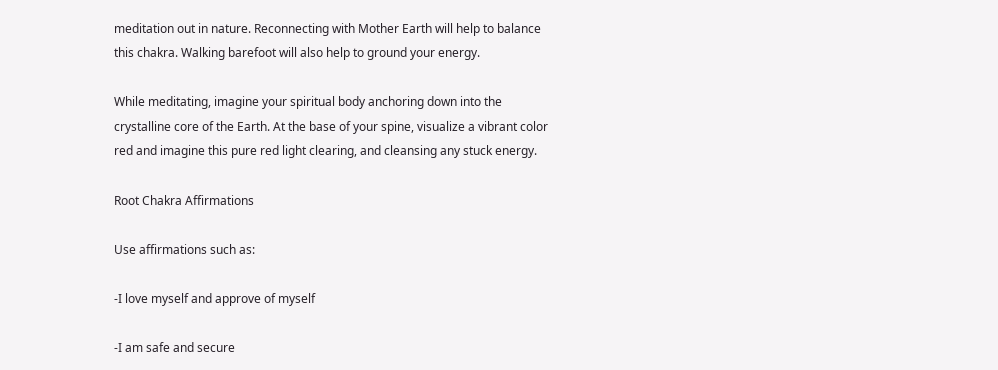meditation out in nature. Reconnecting with Mother Earth will help to balance this chakra. Walking barefoot will also help to ground your energy.

While meditating, imagine your spiritual body anchoring down into the crystalline core of the Earth. At the base of your spine, visualize a vibrant color red and imagine this pure red light clearing, and cleansing any stuck energy.

Root Chakra Affirmations

Use affirmations such as:

-I love myself and approve of myself

-I am safe and secure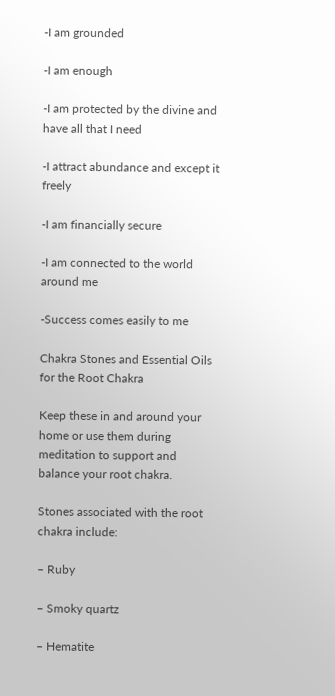-I am grounded

-I am enough

-I am protected by the divine and have all that I need

-I attract abundance and except it freely

-I am financially secure

-I am connected to the world around me

-Success comes easily to me

Chakra Stones and Essential Oils for the Root Chakra

Keep these in and around your home or use them during meditation to support and balance your root chakra.

Stones associated with the root chakra include:

– Ruby

– Smoky quartz

– Hematite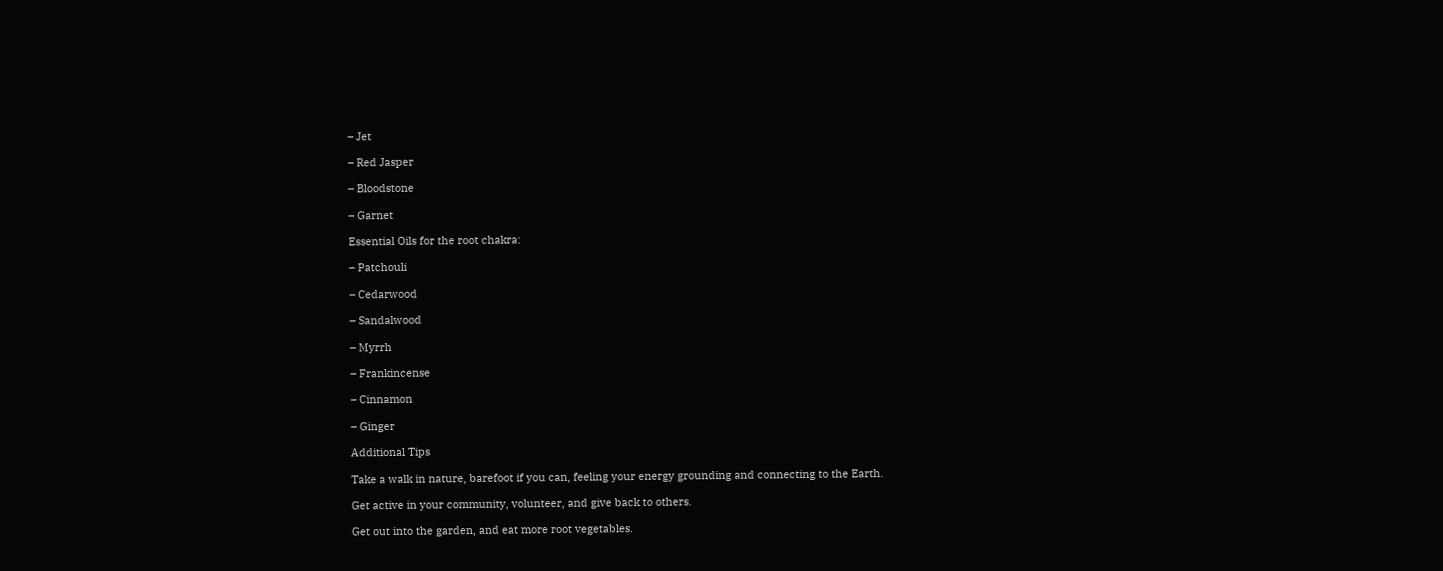– Jet

– Red Jasper

– Bloodstone

– Garnet

Essential Oils for the root chakra:

– Patchouli

– Cedarwood

– Sandalwood

– Myrrh

– Frankincense

– Cinnamon

– Ginger

Additional Tips

Take a walk in nature, barefoot if you can, feeling your energy grounding and connecting to the Earth.

Get active in your community, volunteer, and give back to others.

Get out into the garden, and eat more root vegetables.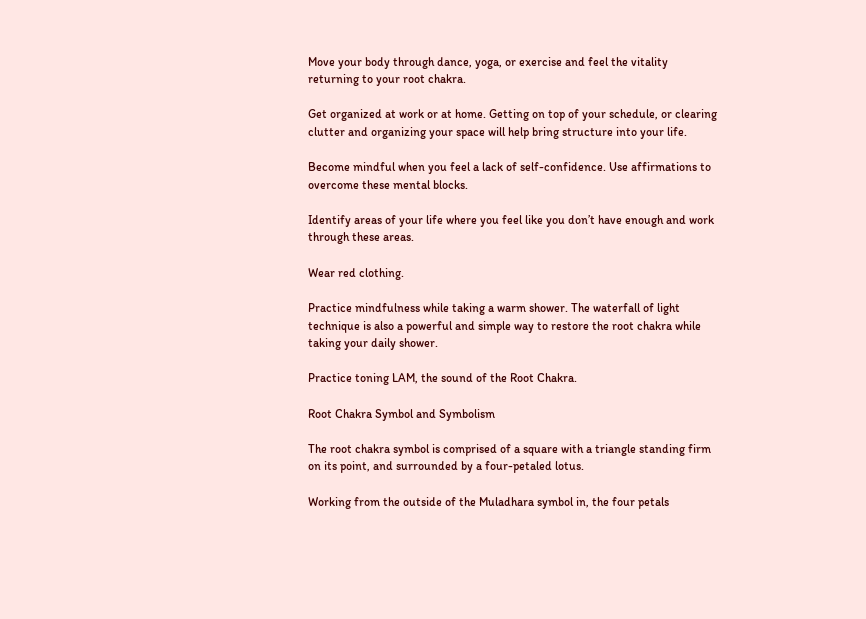Move your body through dance, yoga, or exercise and feel the vitality returning to your root chakra.

Get organized at work or at home. Getting on top of your schedule, or clearing clutter and organizing your space will help bring structure into your life.

Become mindful when you feel a lack of self-confidence. Use affirmations to overcome these mental blocks.

Identify areas of your life where you feel like you don’t have enough and work through these areas.

Wear red clothing.

Practice mindfulness while taking a warm shower. The waterfall of light technique is also a powerful and simple way to restore the root chakra while taking your daily shower.

Practice toning LAM, the sound of the Root Chakra.

Root Chakra Symbol and Symbolism

The root chakra symbol is comprised of a square with a triangle standing firm on its point, and surrounded by a four-petaled lotus.

Working from the outside of the Muladhara symbol in, the four petals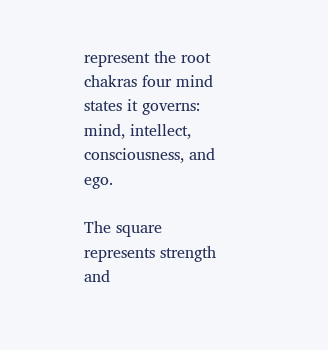represent the root chakras four mind states it governs: mind, intellect, consciousness, and ego.

The square represents strength and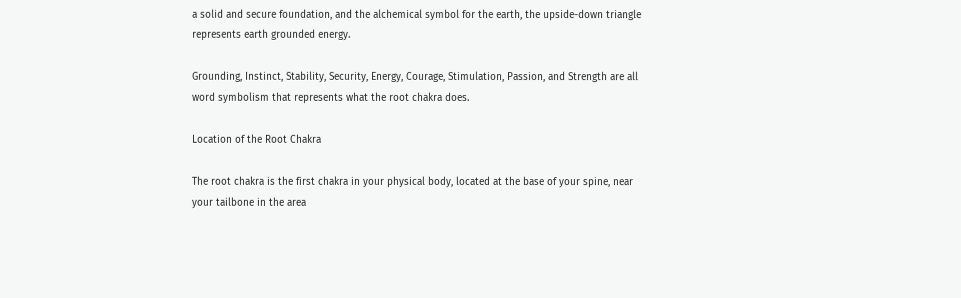a solid and secure foundation, and the alchemical symbol for the earth, the upside-down triangle represents earth grounded energy.

Grounding, Instinct, Stability, Security, Energy, Courage, Stimulation, Passion, and Strength are all word symbolism that represents what the root chakra does.

Location of the Root Chakra

The root chakra is the first chakra in your physical body, located at the base of your spine, near your tailbone in the area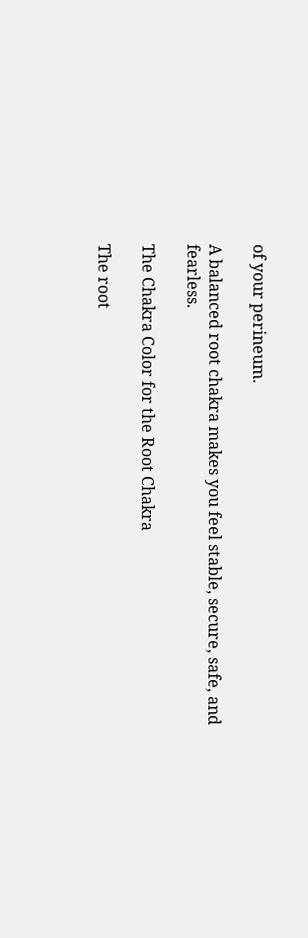of your perineum.

A balanced root chakra makes you feel stable, secure, safe, and fearless.

The Chakra Color for the Root Chakra

The root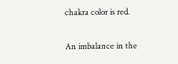chakra color is red.

An imbalance in the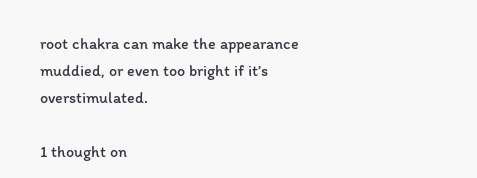root chakra can make the appearance muddied, or even too bright if it’s overstimulated.

1 thought on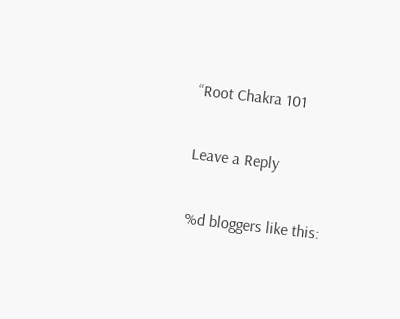“Root Chakra 101

Leave a Reply

%d bloggers like this: